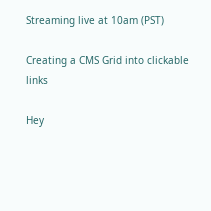Streaming live at 10am (PST)

Creating a CMS Grid into clickable links

Hey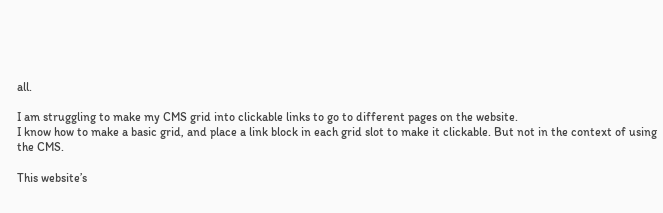all.

I am struggling to make my CMS grid into clickable links to go to different pages on the website.
I know how to make a basic grid, and place a link block in each grid slot to make it clickable. But not in the context of using the CMS.

This website’s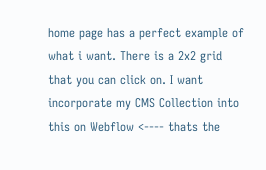home page has a perfect example of what i want. There is a 2x2 grid that you can click on. I want incorporate my CMS Collection into this on Webflow <---- thats the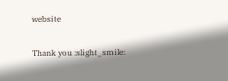website

Thank you :slight_smile: